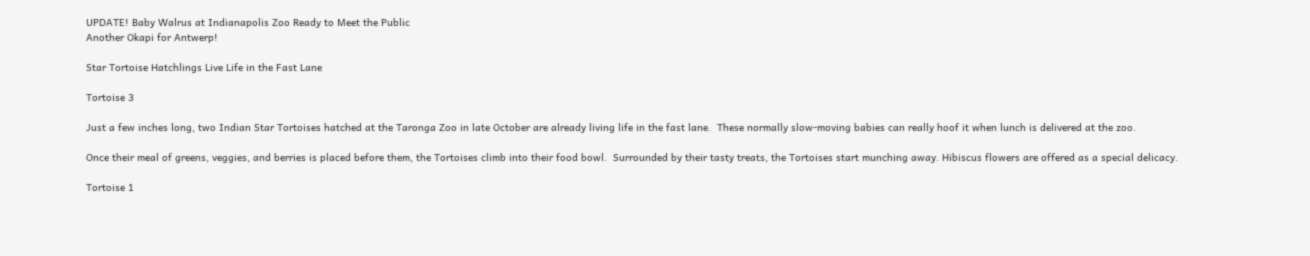UPDATE! Baby Walrus at Indianapolis Zoo Ready to Meet the Public
Another Okapi for Antwerp!

Star Tortoise Hatchlings Live Life in the Fast Lane

Tortoise 3

Just a few inches long, two Indian Star Tortoises hatched at the Taronga Zoo in late October are already living life in the fast lane.  These normally slow-moving babies can really hoof it when lunch is delivered at the zoo.

Once their meal of greens, veggies, and berries is placed before them, the Tortoises climb into their food bowl.  Surrounded by their tasty treats, the Tortoises start munching away. Hibiscus flowers are offered as a special delicacy.

Tortoise 1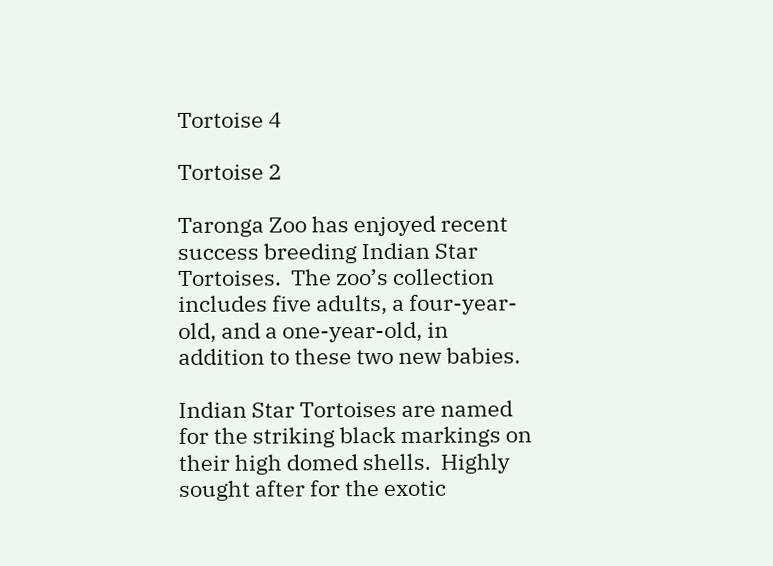Tortoise 4

Tortoise 2

Taronga Zoo has enjoyed recent success breeding Indian Star Tortoises.  The zoo’s collection includes five adults, a four-year-old, and a one-year-old, in addition to these two new babies.

Indian Star Tortoises are named for the striking black markings on their high domed shells.  Highly sought after for the exotic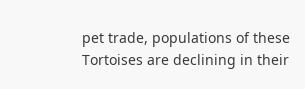pet trade, populations of these Tortoises are declining in their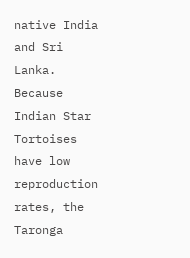native India and Sri Lanka.  Because Indian Star Tortoises have low reproduction rates, the Taronga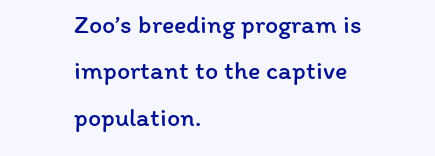Zoo’s breeding program is important to the captive population.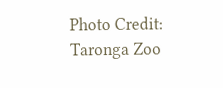Photo Credit:  Taronga Zoo